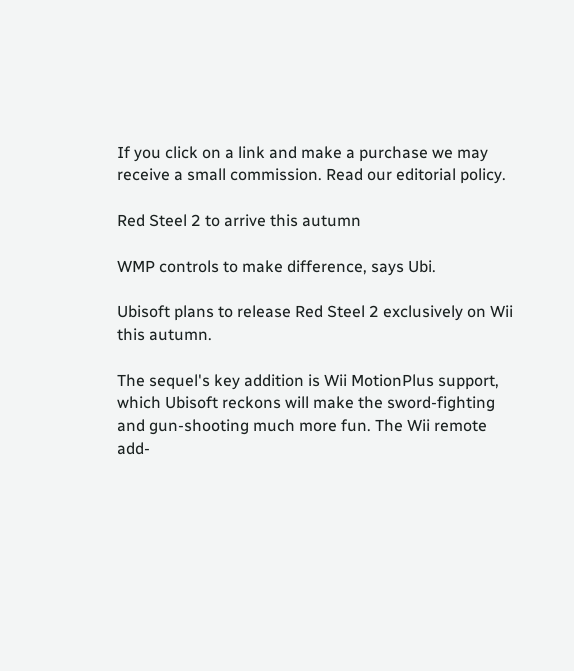If you click on a link and make a purchase we may receive a small commission. Read our editorial policy.

Red Steel 2 to arrive this autumn

WMP controls to make difference, says Ubi.

Ubisoft plans to release Red Steel 2 exclusively on Wii this autumn.

The sequel's key addition is Wii MotionPlus support, which Ubisoft reckons will make the sword-fighting and gun-shooting much more fun. The Wii remote add-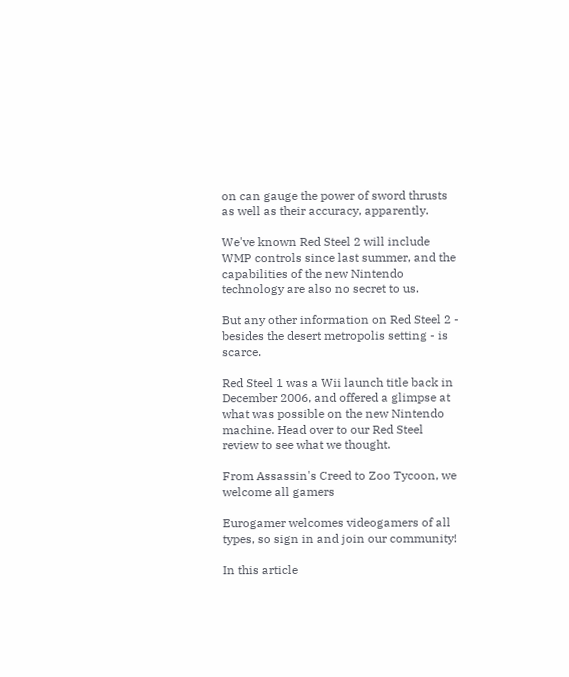on can gauge the power of sword thrusts as well as their accuracy, apparently.

We've known Red Steel 2 will include WMP controls since last summer, and the capabilities of the new Nintendo technology are also no secret to us.

But any other information on Red Steel 2 - besides the desert metropolis setting - is scarce.

Red Steel 1 was a Wii launch title back in December 2006, and offered a glimpse at what was possible on the new Nintendo machine. Head over to our Red Steel review to see what we thought.

From Assassin's Creed to Zoo Tycoon, we welcome all gamers

Eurogamer welcomes videogamers of all types, so sign in and join our community!

In this article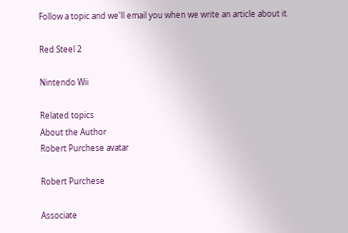Follow a topic and we'll email you when we write an article about it.

Red Steel 2

Nintendo Wii

Related topics
About the Author
Robert Purchese avatar

Robert Purchese

Associate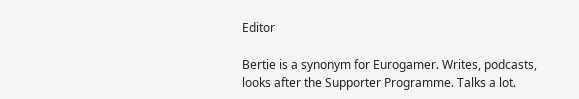Editor

Bertie is a synonym for Eurogamer. Writes, podcasts, looks after the Supporter Programme. Talks a lot.